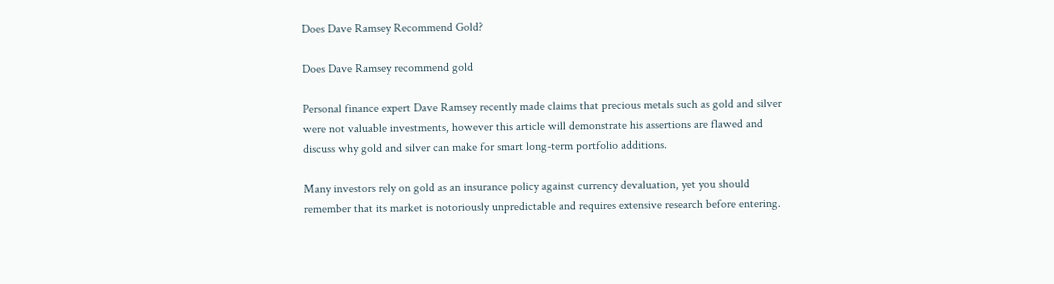Does Dave Ramsey Recommend Gold?

Does Dave Ramsey recommend gold

Personal finance expert Dave Ramsey recently made claims that precious metals such as gold and silver were not valuable investments, however this article will demonstrate his assertions are flawed and discuss why gold and silver can make for smart long-term portfolio additions.

Many investors rely on gold as an insurance policy against currency devaluation, yet you should remember that its market is notoriously unpredictable and requires extensive research before entering.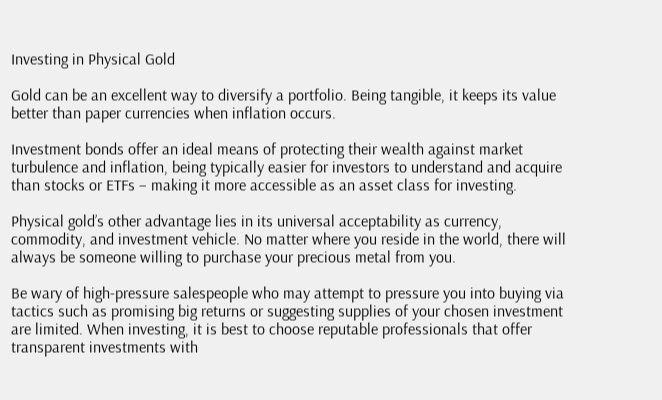Investing in Physical Gold

Gold can be an excellent way to diversify a portfolio. Being tangible, it keeps its value better than paper currencies when inflation occurs.

Investment bonds offer an ideal means of protecting their wealth against market turbulence and inflation, being typically easier for investors to understand and acquire than stocks or ETFs – making it more accessible as an asset class for investing.

Physical gold’s other advantage lies in its universal acceptability as currency, commodity, and investment vehicle. No matter where you reside in the world, there will always be someone willing to purchase your precious metal from you.

Be wary of high-pressure salespeople who may attempt to pressure you into buying via tactics such as promising big returns or suggesting supplies of your chosen investment are limited. When investing, it is best to choose reputable professionals that offer transparent investments with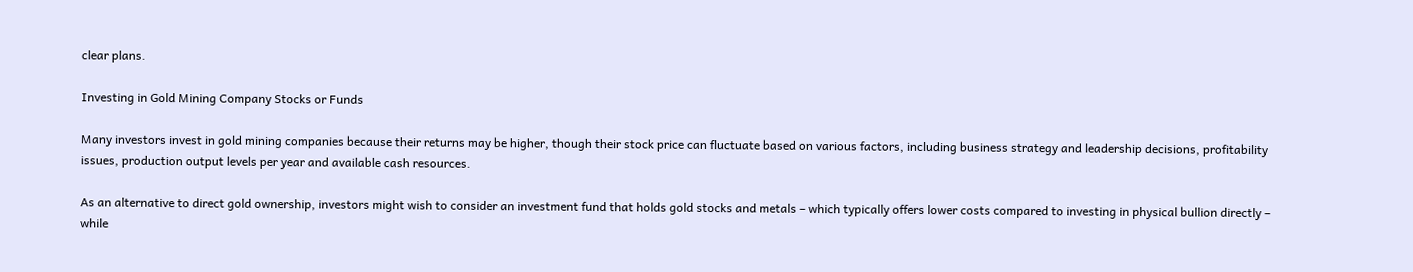clear plans.

Investing in Gold Mining Company Stocks or Funds

Many investors invest in gold mining companies because their returns may be higher, though their stock price can fluctuate based on various factors, including business strategy and leadership decisions, profitability issues, production output levels per year and available cash resources.

As an alternative to direct gold ownership, investors might wish to consider an investment fund that holds gold stocks and metals – which typically offers lower costs compared to investing in physical bullion directly – while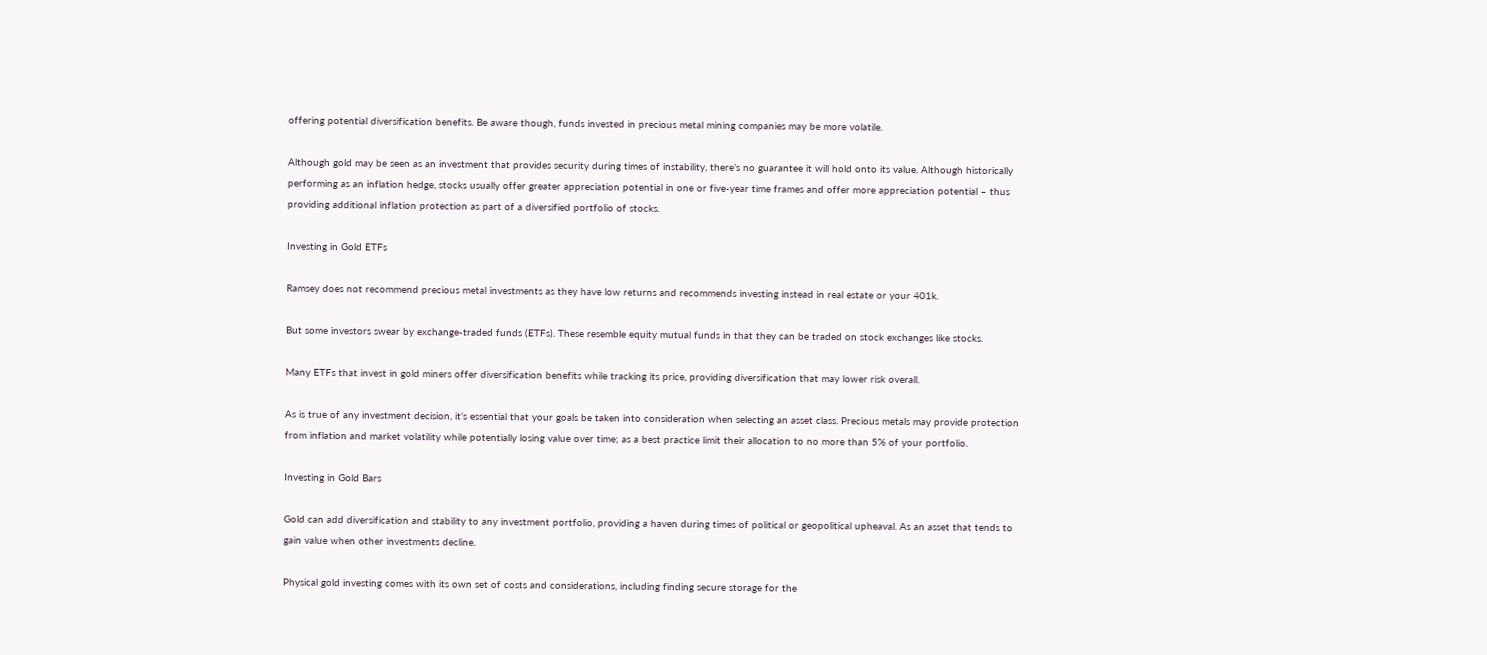offering potential diversification benefits. Be aware though, funds invested in precious metal mining companies may be more volatile.

Although gold may be seen as an investment that provides security during times of instability, there’s no guarantee it will hold onto its value. Although historically performing as an inflation hedge, stocks usually offer greater appreciation potential in one or five-year time frames and offer more appreciation potential – thus providing additional inflation protection as part of a diversified portfolio of stocks.

Investing in Gold ETFs

Ramsey does not recommend precious metal investments as they have low returns and recommends investing instead in real estate or your 401k.

But some investors swear by exchange-traded funds (ETFs). These resemble equity mutual funds in that they can be traded on stock exchanges like stocks.

Many ETFs that invest in gold miners offer diversification benefits while tracking its price, providing diversification that may lower risk overall.

As is true of any investment decision, it’s essential that your goals be taken into consideration when selecting an asset class. Precious metals may provide protection from inflation and market volatility while potentially losing value over time; as a best practice limit their allocation to no more than 5% of your portfolio.

Investing in Gold Bars

Gold can add diversification and stability to any investment portfolio, providing a haven during times of political or geopolitical upheaval. As an asset that tends to gain value when other investments decline.

Physical gold investing comes with its own set of costs and considerations, including finding secure storage for the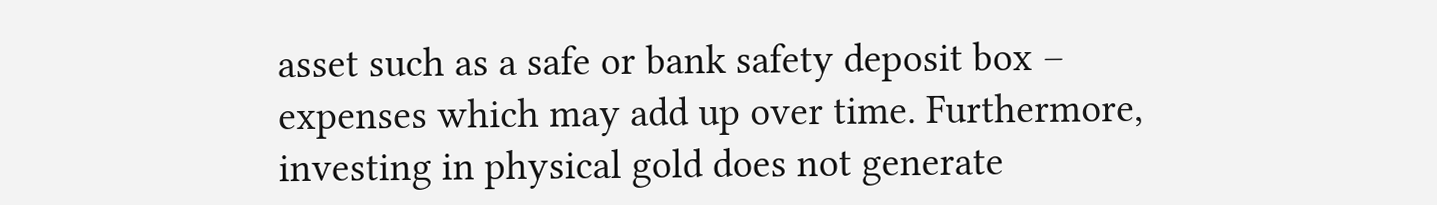asset such as a safe or bank safety deposit box – expenses which may add up over time. Furthermore, investing in physical gold does not generate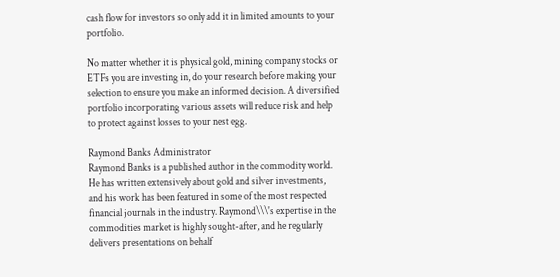cash flow for investors so only add it in limited amounts to your portfolio.

No matter whether it is physical gold, mining company stocks or ETFs you are investing in, do your research before making your selection to ensure you make an informed decision. A diversified portfolio incorporating various assets will reduce risk and help to protect against losses to your nest egg.

Raymond Banks Administrator
Raymond Banks is a published author in the commodity world. He has written extensively about gold and silver investments, and his work has been featured in some of the most respected financial journals in the industry. Raymond\\\'s expertise in the commodities market is highly sought-after, and he regularly delivers presentations on behalf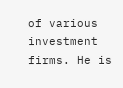of various investment firms. He is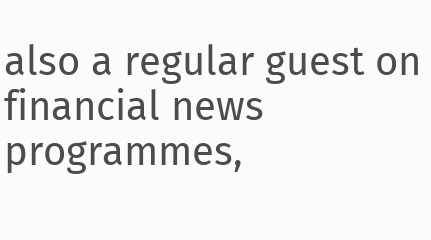also a regular guest on financial news programmes,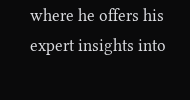where he offers his expert insights into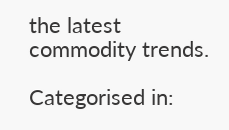the latest commodity trends.

Categorised in: